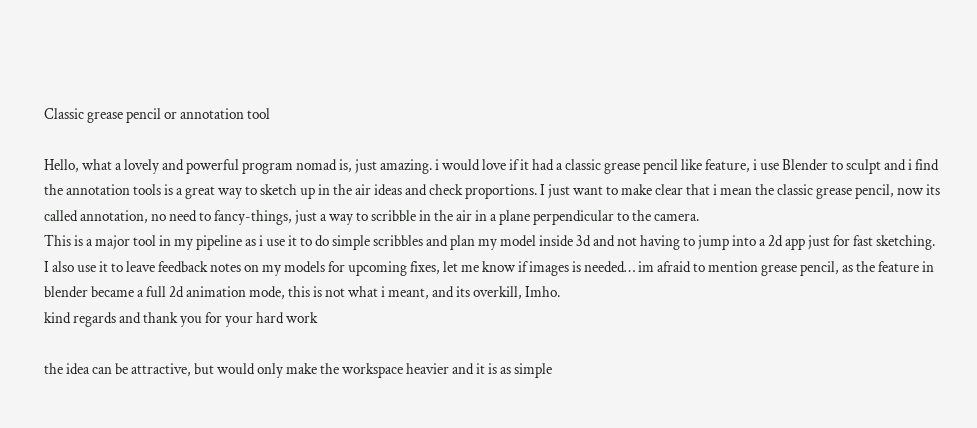Classic grease pencil or annotation tool

Hello, what a lovely and powerful program nomad is, just amazing. i would love if it had a classic grease pencil like feature, i use Blender to sculpt and i find the annotation tools is a great way to sketch up in the air ideas and check proportions. I just want to make clear that i mean the classic grease pencil, now its called annotation, no need to fancy-things, just a way to scribble in the air in a plane perpendicular to the camera.
This is a major tool in my pipeline as i use it to do simple scribbles and plan my model inside 3d and not having to jump into a 2d app just for fast sketching.
I also use it to leave feedback notes on my models for upcoming fixes, let me know if images is needed… im afraid to mention grease pencil, as the feature in blender became a full 2d animation mode, this is not what i meant, and its overkill, Imho.
kind regards and thank you for your hard work

the idea can be attractive, but would only make the workspace heavier and it is as simple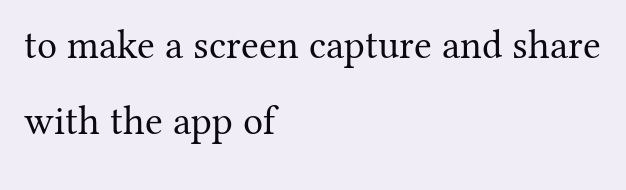to make a screen capture and share with the app of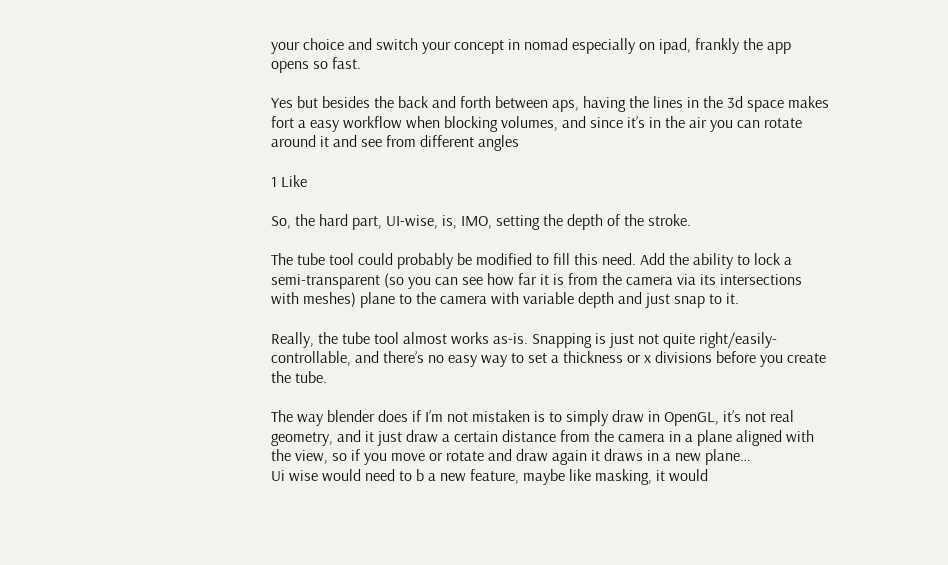your choice and switch your concept in nomad especially on ipad, frankly the app opens so fast.

Yes but besides the back and forth between aps, having the lines in the 3d space makes fort a easy workflow when blocking volumes, and since it’s in the air you can rotate around it and see from different angles

1 Like

So, the hard part, UI-wise, is, IMO, setting the depth of the stroke.

The tube tool could probably be modified to fill this need. Add the ability to lock a semi-transparent (so you can see how far it is from the camera via its intersections with meshes) plane to the camera with variable depth and just snap to it.

Really, the tube tool almost works as-is. Snapping is just not quite right/easily-controllable, and there’s no easy way to set a thickness or x divisions before you create the tube.

The way blender does if I’m not mistaken is to simply draw in OpenGL, it’s not real geometry, and it just draw a certain distance from the camera in a plane aligned with the view, so if you move or rotate and draw again it draws in a new plane…
Ui wise would need to b a new feature, maybe like masking, it would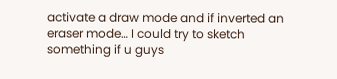activate a draw mode and if inverted an eraser mode… I could try to sketch something if u guys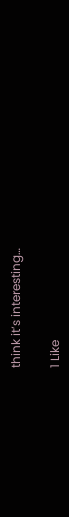think it’s interesting…

1 Like